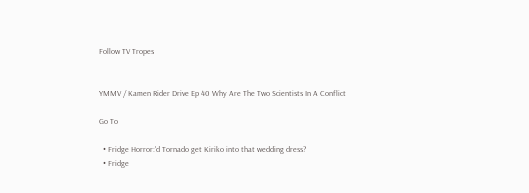Follow TV Tropes


YMMV / Kamen Rider Drive Ep 40 Why Are The Two Scientists In A Conflict

Go To

  • Fridge Horror:'d Tornado get Kiriko into that wedding dress?
  • Fridge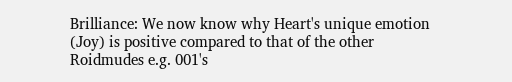Brilliance: We now know why Heart's unique emotion (Joy) is positive compared to that of the other Roidmudes e.g. 001's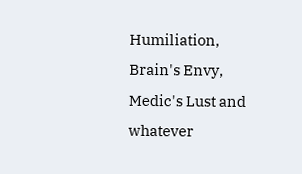Humiliation, Brain's Envy, Medic's Lust and whatever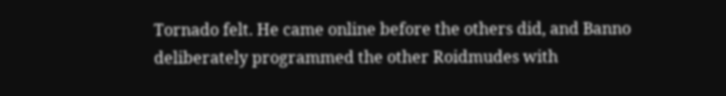Tornado felt. He came online before the others did, and Banno deliberately programmed the other Roidmudes with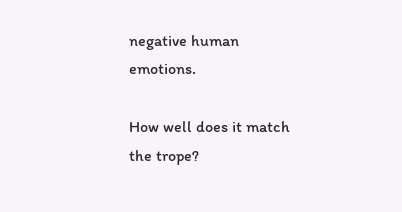negative human emotions.

How well does it match the trope?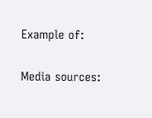Example of:


Media sources: